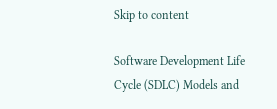Skip to content

Software Development Life Cycle (SDLC) Models and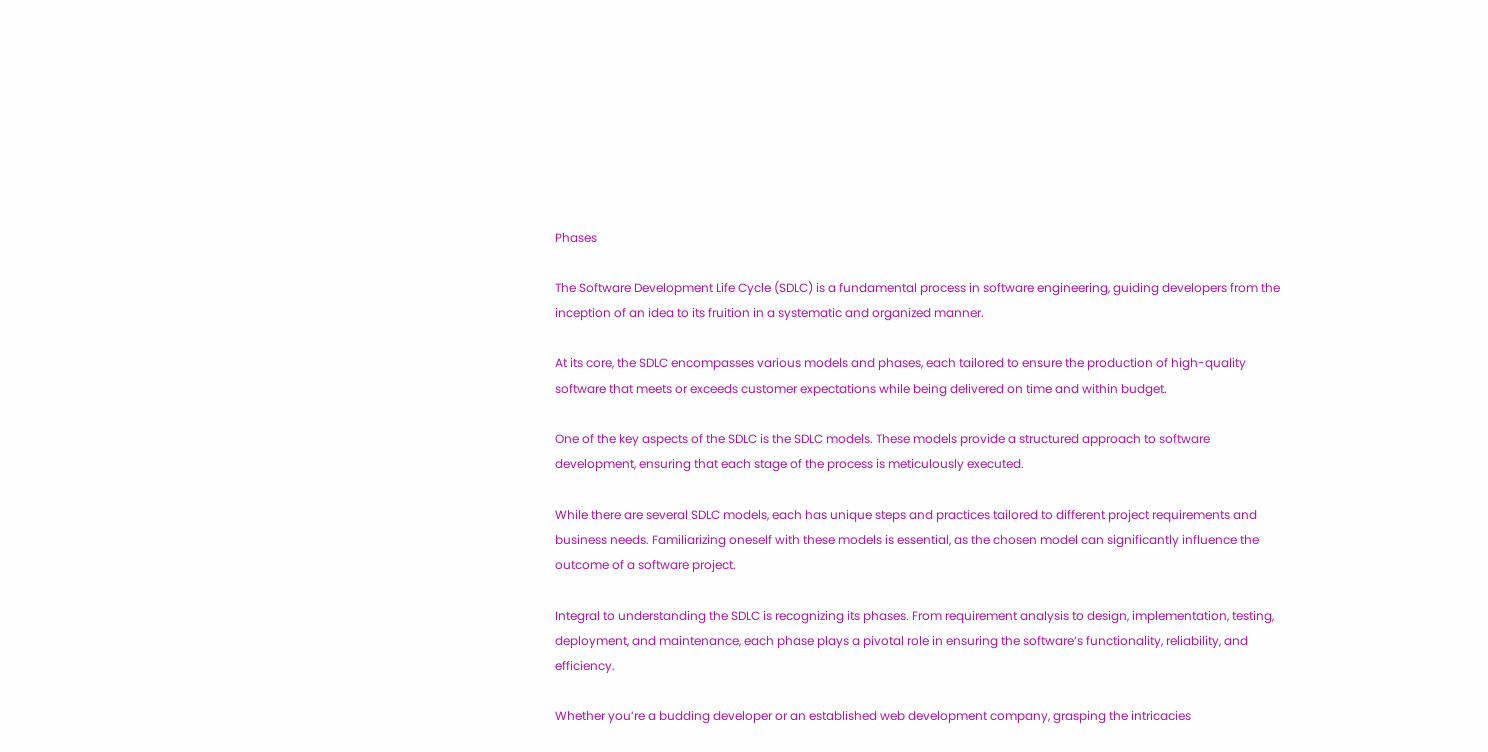Phases

The Software Development Life Cycle (SDLC) is a fundamental process in software engineering, guiding developers from the inception of an idea to its fruition in a systematic and organized manner.

At its core, the SDLC encompasses various models and phases, each tailored to ensure the production of high-quality software that meets or exceeds customer expectations while being delivered on time and within budget.

One of the key aspects of the SDLC is the SDLC models. These models provide a structured approach to software development, ensuring that each stage of the process is meticulously executed.

While there are several SDLC models, each has unique steps and practices tailored to different project requirements and business needs. Familiarizing oneself with these models is essential, as the chosen model can significantly influence the outcome of a software project.

Integral to understanding the SDLC is recognizing its phases. From requirement analysis to design, implementation, testing, deployment, and maintenance, each phase plays a pivotal role in ensuring the software’s functionality, reliability, and efficiency.

Whether you’re a budding developer or an established web development company, grasping the intricacies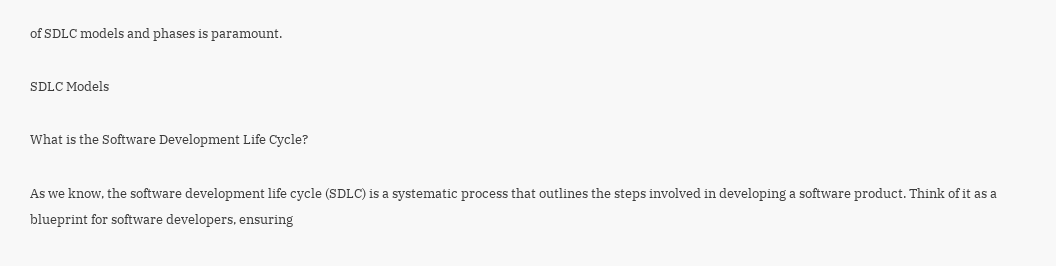of SDLC models and phases is paramount.

SDLC Models

What is the Software Development Life Cycle?

As we know, the software development life cycle (SDLC) is a systematic process that outlines the steps involved in developing a software product. Think of it as a blueprint for software developers, ensuring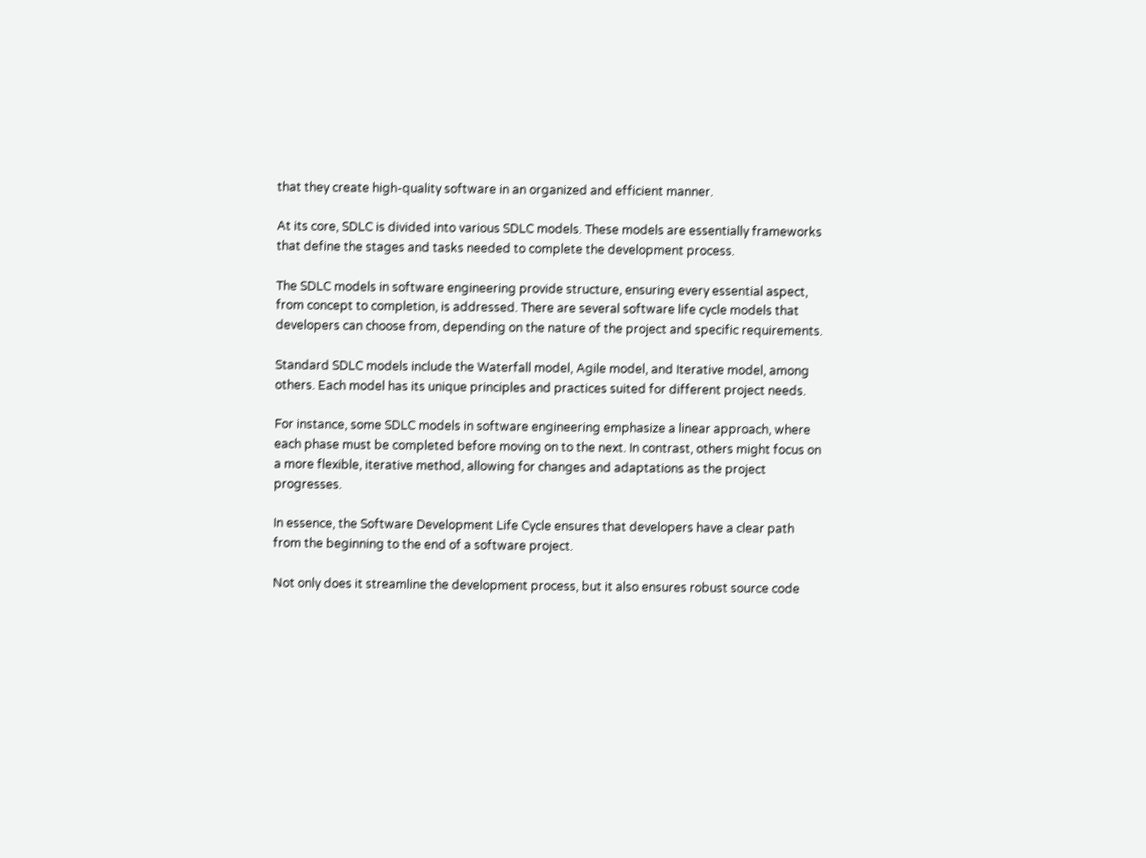that they create high-quality software in an organized and efficient manner.

At its core, SDLC is divided into various SDLC models. These models are essentially frameworks that define the stages and tasks needed to complete the development process.

The SDLC models in software engineering provide structure, ensuring every essential aspect, from concept to completion, is addressed. There are several software life cycle models that developers can choose from, depending on the nature of the project and specific requirements.

Standard SDLC models include the Waterfall model, Agile model, and Iterative model, among others. Each model has its unique principles and practices suited for different project needs.

For instance, some SDLC models in software engineering emphasize a linear approach, where each phase must be completed before moving on to the next. In contrast, others might focus on a more flexible, iterative method, allowing for changes and adaptations as the project progresses.

In essence, the Software Development Life Cycle ensures that developers have a clear path from the beginning to the end of a software project.

Not only does it streamline the development process, but it also ensures robust source code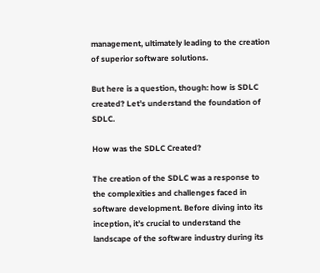management, ultimately leading to the creation of superior software solutions.

But here is a question, though: how is SDLC created? Let’s understand the foundation of SDLC.

How was the SDLC Created?

The creation of the SDLC was a response to the complexities and challenges faced in software development. Before diving into its inception, it’s crucial to understand the landscape of the software industry during its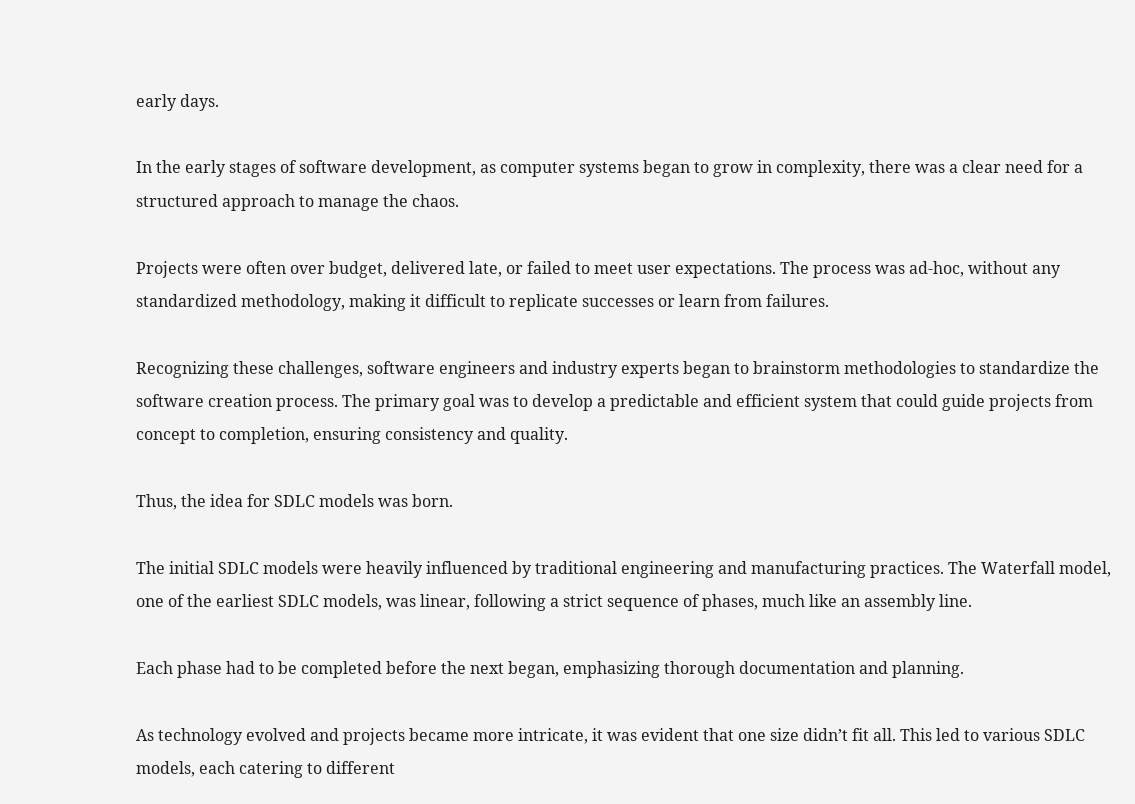early days.

In the early stages of software development, as computer systems began to grow in complexity, there was a clear need for a structured approach to manage the chaos.

Projects were often over budget, delivered late, or failed to meet user expectations. The process was ad-hoc, without any standardized methodology, making it difficult to replicate successes or learn from failures.

Recognizing these challenges, software engineers and industry experts began to brainstorm methodologies to standardize the software creation process. The primary goal was to develop a predictable and efficient system that could guide projects from concept to completion, ensuring consistency and quality.

Thus, the idea for SDLC models was born.

The initial SDLC models were heavily influenced by traditional engineering and manufacturing practices. The Waterfall model, one of the earliest SDLC models, was linear, following a strict sequence of phases, much like an assembly line.

Each phase had to be completed before the next began, emphasizing thorough documentation and planning.

As technology evolved and projects became more intricate, it was evident that one size didn’t fit all. This led to various SDLC models, each catering to different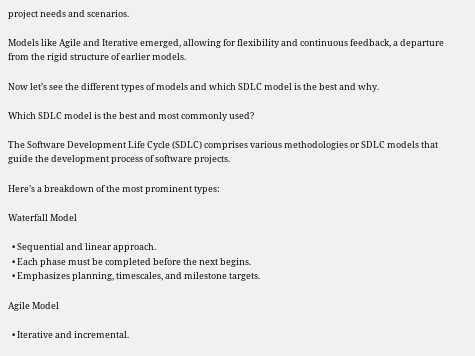project needs and scenarios.

Models like Agile and Iterative emerged, allowing for flexibility and continuous feedback, a departure from the rigid structure of earlier models.

Now let’s see the different types of models and which SDLC model is the best and why.

Which SDLC model is the best and most commonly used?

The Software Development Life Cycle (SDLC) comprises various methodologies or SDLC models that guide the development process of software projects.

Here’s a breakdown of the most prominent types:

Waterfall Model

  • Sequential and linear approach.
  • Each phase must be completed before the next begins.
  • Emphasizes planning, timescales, and milestone targets.

Agile Model

  • Iterative and incremental.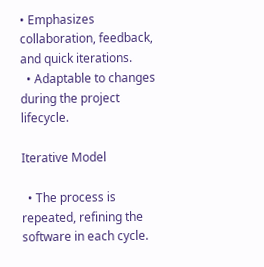• Emphasizes collaboration, feedback, and quick iterations.
  • Adaptable to changes during the project lifecycle.

Iterative Model

  • The process is repeated, refining the software in each cycle.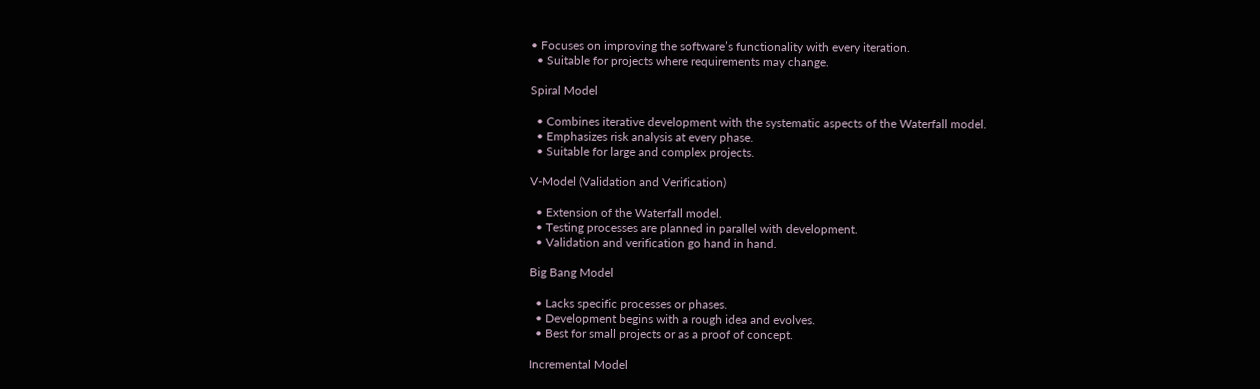• Focuses on improving the software’s functionality with every iteration.
  • Suitable for projects where requirements may change.

Spiral Model

  • Combines iterative development with the systematic aspects of the Waterfall model.
  • Emphasizes risk analysis at every phase.
  • Suitable for large and complex projects.

V-Model (Validation and Verification)

  • Extension of the Waterfall model.
  • Testing processes are planned in parallel with development.
  • Validation and verification go hand in hand.

Big Bang Model

  • Lacks specific processes or phases.
  • Development begins with a rough idea and evolves.
  • Best for small projects or as a proof of concept.

Incremental Model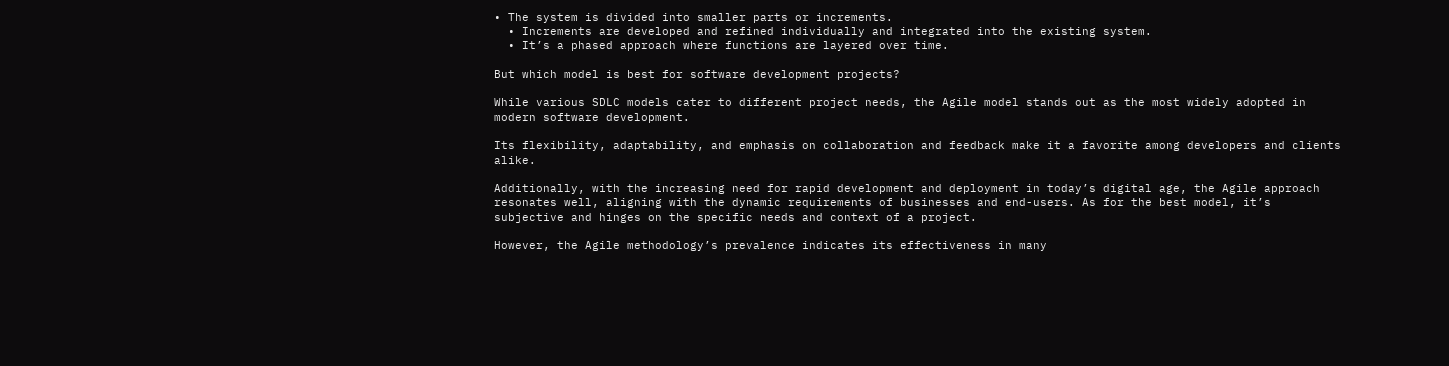• The system is divided into smaller parts or increments.
  • Increments are developed and refined individually and integrated into the existing system.
  • It’s a phased approach where functions are layered over time.

But which model is best for software development projects?

While various SDLC models cater to different project needs, the Agile model stands out as the most widely adopted in modern software development.

Its flexibility, adaptability, and emphasis on collaboration and feedback make it a favorite among developers and clients alike.

Additionally, with the increasing need for rapid development and deployment in today’s digital age, the Agile approach resonates well, aligning with the dynamic requirements of businesses and end-users. As for the best model, it’s subjective and hinges on the specific needs and context of a project.

However, the Agile methodology’s prevalence indicates its effectiveness in many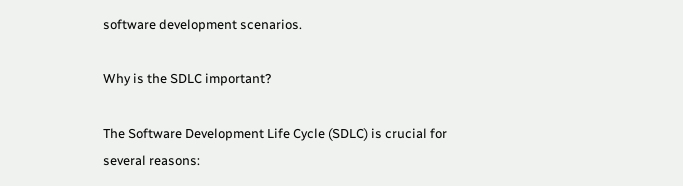software development scenarios.

Why is the SDLC important?

The Software Development Life Cycle (SDLC) is crucial for several reasons: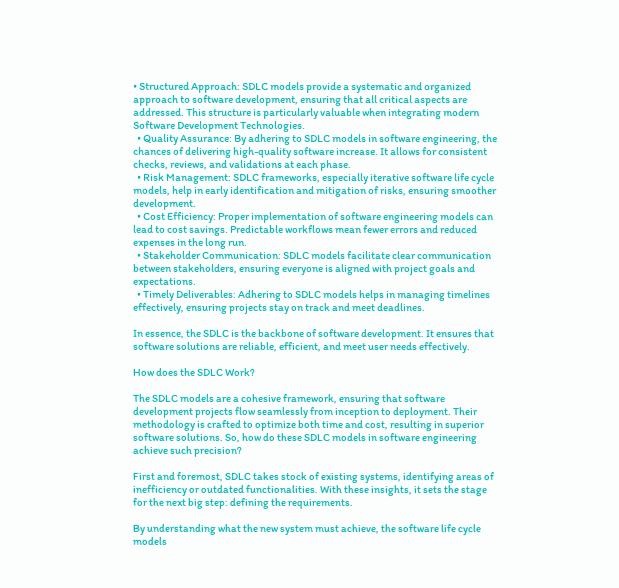• Structured Approach: SDLC models provide a systematic and organized approach to software development, ensuring that all critical aspects are addressed. This structure is particularly valuable when integrating modern Software Development Technologies.
  • Quality Assurance: By adhering to SDLC models in software engineering, the chances of delivering high-quality software increase. It allows for consistent checks, reviews, and validations at each phase.
  • Risk Management: SDLC frameworks, especially iterative software life cycle models, help in early identification and mitigation of risks, ensuring smoother development.
  • Cost Efficiency: Proper implementation of software engineering models can lead to cost savings. Predictable workflows mean fewer errors and reduced expenses in the long run.
  • Stakeholder Communication: SDLC models facilitate clear communication between stakeholders, ensuring everyone is aligned with project goals and expectations.
  • Timely Deliverables: Adhering to SDLC models helps in managing timelines effectively, ensuring projects stay on track and meet deadlines.

In essence, the SDLC is the backbone of software development. It ensures that software solutions are reliable, efficient, and meet user needs effectively.

How does the SDLC Work?

The SDLC models are a cohesive framework, ensuring that software development projects flow seamlessly from inception to deployment. Their methodology is crafted to optimize both time and cost, resulting in superior software solutions. So, how do these SDLC models in software engineering achieve such precision?

First and foremost, SDLC takes stock of existing systems, identifying areas of inefficiency or outdated functionalities. With these insights, it sets the stage for the next big step: defining the requirements.

By understanding what the new system must achieve, the software life cycle models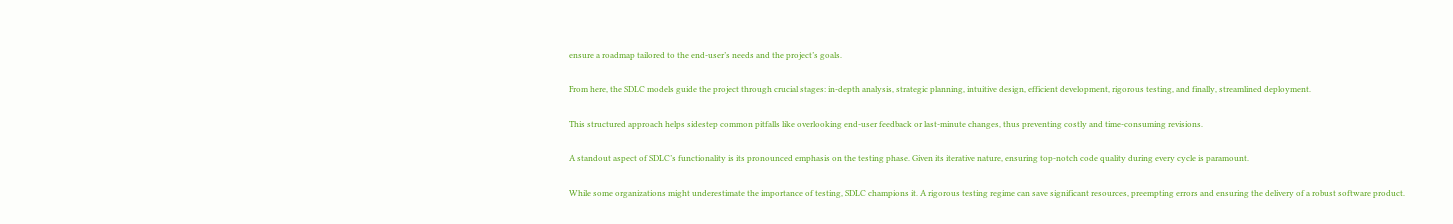ensure a roadmap tailored to the end-user’s needs and the project’s goals.

From here, the SDLC models guide the project through crucial stages: in-depth analysis, strategic planning, intuitive design, efficient development, rigorous testing, and finally, streamlined deployment.

This structured approach helps sidestep common pitfalls like overlooking end-user feedback or last-minute changes, thus preventing costly and time-consuming revisions.

A standout aspect of SDLC’s functionality is its pronounced emphasis on the testing phase. Given its iterative nature, ensuring top-notch code quality during every cycle is paramount.

While some organizations might underestimate the importance of testing, SDLC champions it. A rigorous testing regime can save significant resources, preempting errors and ensuring the delivery of a robust software product.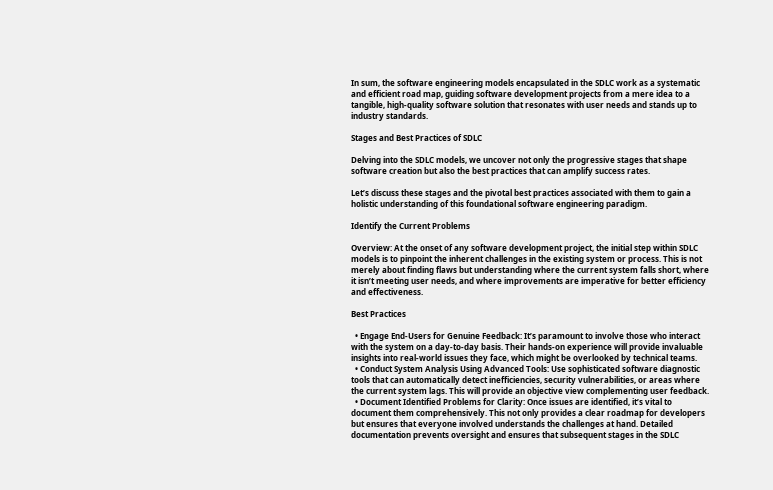In sum, the software engineering models encapsulated in the SDLC work as a systematic and efficient road map, guiding software development projects from a mere idea to a tangible, high-quality software solution that resonates with user needs and stands up to industry standards.

Stages and Best Practices of SDLC

Delving into the SDLC models, we uncover not only the progressive stages that shape software creation but also the best practices that can amplify success rates.

Let’s discuss these stages and the pivotal best practices associated with them to gain a holistic understanding of this foundational software engineering paradigm.

Identify the Current Problems

Overview: At the onset of any software development project, the initial step within SDLC models is to pinpoint the inherent challenges in the existing system or process. This is not merely about finding flaws but understanding where the current system falls short, where it isn’t meeting user needs, and where improvements are imperative for better efficiency and effectiveness.

Best Practices

  • Engage End-Users for Genuine Feedback: It’s paramount to involve those who interact with the system on a day-to-day basis. Their hands-on experience will provide invaluable insights into real-world issues they face, which might be overlooked by technical teams.
  • Conduct System Analysis Using Advanced Tools: Use sophisticated software diagnostic tools that can automatically detect inefficiencies, security vulnerabilities, or areas where the current system lags. This will provide an objective view complementing user feedback.
  • Document Identified Problems for Clarity: Once issues are identified, it’s vital to document them comprehensively. This not only provides a clear roadmap for developers but ensures that everyone involved understands the challenges at hand. Detailed documentation prevents oversight and ensures that subsequent stages in the SDLC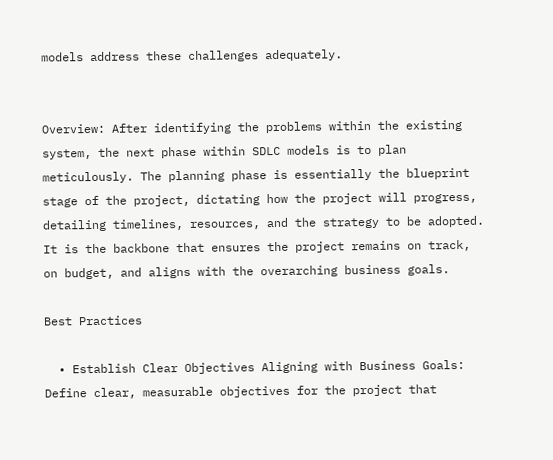models address these challenges adequately.


Overview: After identifying the problems within the existing system, the next phase within SDLC models is to plan meticulously. The planning phase is essentially the blueprint stage of the project, dictating how the project will progress, detailing timelines, resources, and the strategy to be adopted. It is the backbone that ensures the project remains on track, on budget, and aligns with the overarching business goals.

Best Practices

  • Establish Clear Objectives Aligning with Business Goals: Define clear, measurable objectives for the project that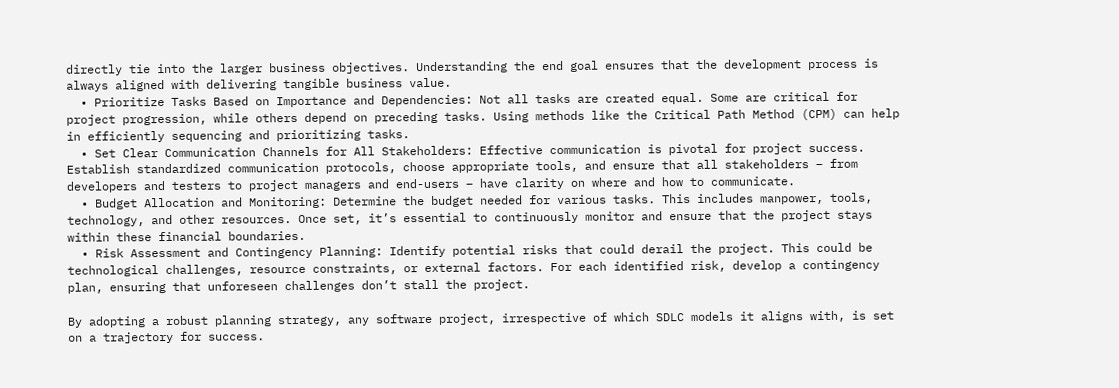directly tie into the larger business objectives. Understanding the end goal ensures that the development process is always aligned with delivering tangible business value.
  • Prioritize Tasks Based on Importance and Dependencies: Not all tasks are created equal. Some are critical for project progression, while others depend on preceding tasks. Using methods like the Critical Path Method (CPM) can help in efficiently sequencing and prioritizing tasks.
  • Set Clear Communication Channels for All Stakeholders: Effective communication is pivotal for project success. Establish standardized communication protocols, choose appropriate tools, and ensure that all stakeholders – from developers and testers to project managers and end-users – have clarity on where and how to communicate.
  • Budget Allocation and Monitoring: Determine the budget needed for various tasks. This includes manpower, tools, technology, and other resources. Once set, it’s essential to continuously monitor and ensure that the project stays within these financial boundaries.
  • Risk Assessment and Contingency Planning: Identify potential risks that could derail the project. This could be technological challenges, resource constraints, or external factors. For each identified risk, develop a contingency plan, ensuring that unforeseen challenges don’t stall the project.

By adopting a robust planning strategy, any software project, irrespective of which SDLC models it aligns with, is set on a trajectory for success.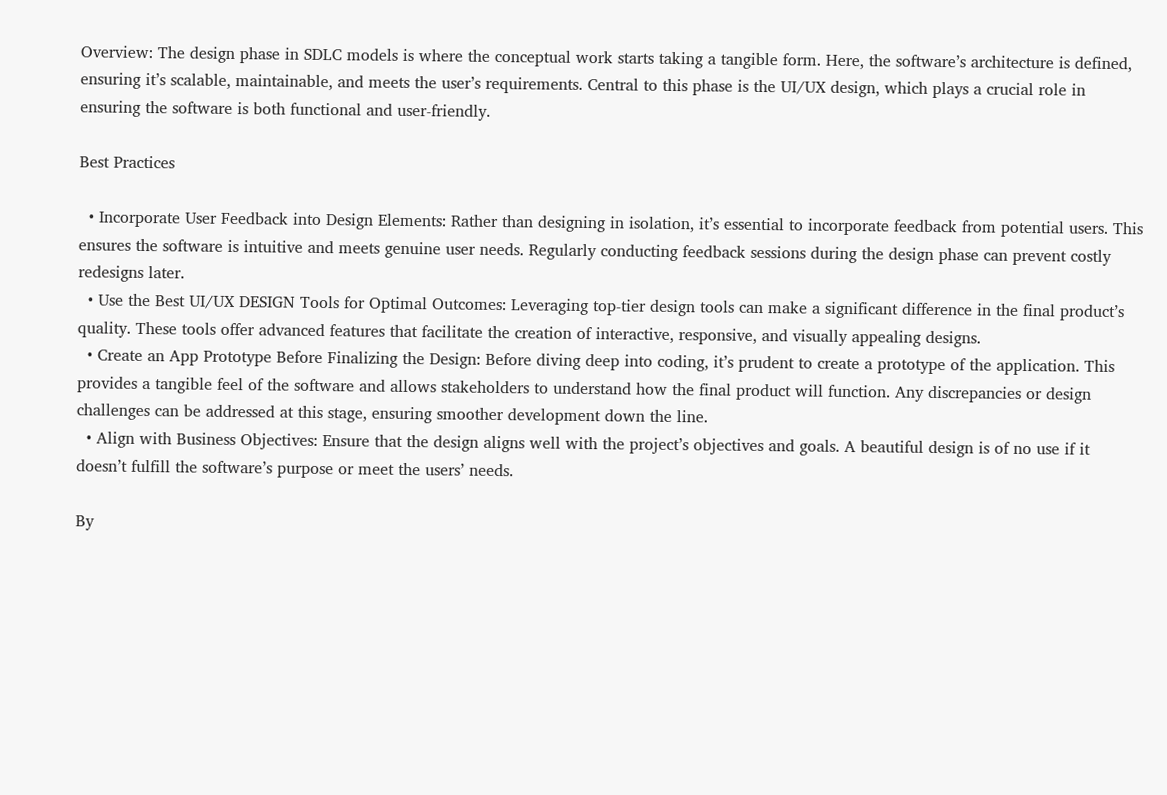Overview: The design phase in SDLC models is where the conceptual work starts taking a tangible form. Here, the software’s architecture is defined, ensuring it’s scalable, maintainable, and meets the user’s requirements. Central to this phase is the UI/UX design, which plays a crucial role in ensuring the software is both functional and user-friendly.

Best Practices

  • Incorporate User Feedback into Design Elements: Rather than designing in isolation, it’s essential to incorporate feedback from potential users. This ensures the software is intuitive and meets genuine user needs. Regularly conducting feedback sessions during the design phase can prevent costly redesigns later.
  • Use the Best UI/UX DESIGN Tools for Optimal Outcomes: Leveraging top-tier design tools can make a significant difference in the final product’s quality. These tools offer advanced features that facilitate the creation of interactive, responsive, and visually appealing designs.
  • Create an App Prototype Before Finalizing the Design: Before diving deep into coding, it’s prudent to create a prototype of the application. This provides a tangible feel of the software and allows stakeholders to understand how the final product will function. Any discrepancies or design challenges can be addressed at this stage, ensuring smoother development down the line.
  • Align with Business Objectives: Ensure that the design aligns well with the project’s objectives and goals. A beautiful design is of no use if it doesn’t fulfill the software’s purpose or meet the users’ needs.

By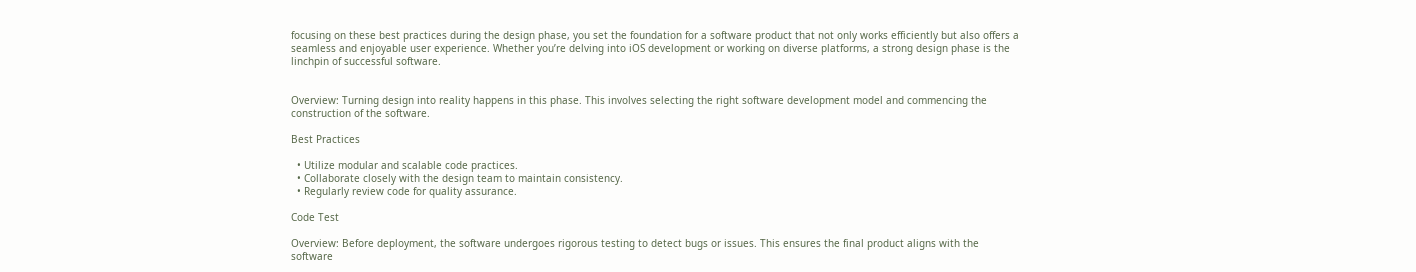focusing on these best practices during the design phase, you set the foundation for a software product that not only works efficiently but also offers a seamless and enjoyable user experience. Whether you’re delving into iOS development or working on diverse platforms, a strong design phase is the linchpin of successful software.


Overview: Turning design into reality happens in this phase. This involves selecting the right software development model and commencing the construction of the software.

Best Practices

  • Utilize modular and scalable code practices.
  • Collaborate closely with the design team to maintain consistency.
  • Regularly review code for quality assurance.

Code Test

Overview: Before deployment, the software undergoes rigorous testing to detect bugs or issues. This ensures the final product aligns with the software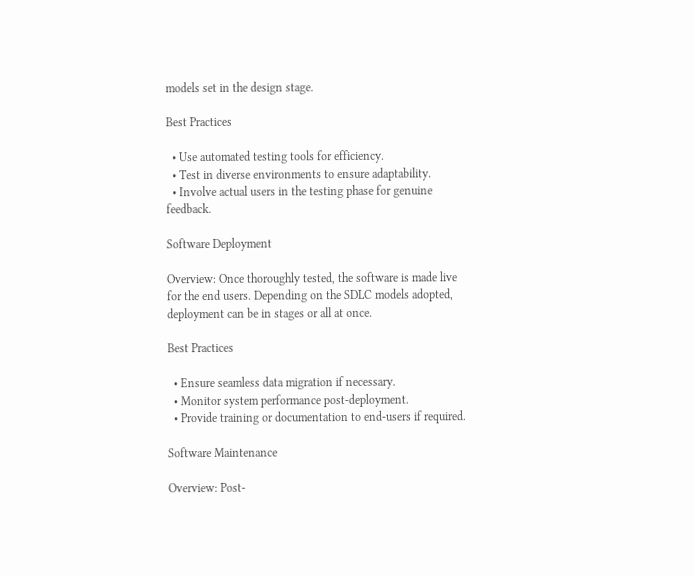models set in the design stage.

Best Practices

  • Use automated testing tools for efficiency.
  • Test in diverse environments to ensure adaptability.
  • Involve actual users in the testing phase for genuine feedback.

Software Deployment

Overview: Once thoroughly tested, the software is made live for the end users. Depending on the SDLC models adopted, deployment can be in stages or all at once.

Best Practices

  • Ensure seamless data migration if necessary.
  • Monitor system performance post-deployment.
  • Provide training or documentation to end-users if required.

Software Maintenance

Overview: Post-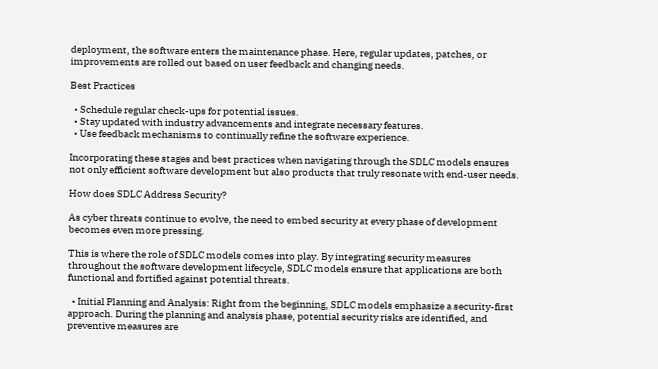deployment, the software enters the maintenance phase. Here, regular updates, patches, or improvements are rolled out based on user feedback and changing needs.

Best Practices

  • Schedule regular check-ups for potential issues.
  • Stay updated with industry advancements and integrate necessary features.
  • Use feedback mechanisms to continually refine the software experience.

Incorporating these stages and best practices when navigating through the SDLC models ensures not only efficient software development but also products that truly resonate with end-user needs.

How does SDLC Address Security?

As cyber threats continue to evolve, the need to embed security at every phase of development becomes even more pressing.

This is where the role of SDLC models comes into play. By integrating security measures throughout the software development lifecycle, SDLC models ensure that applications are both functional and fortified against potential threats.

  • Initial Planning and Analysis: Right from the beginning, SDLC models emphasize a security-first approach. During the planning and analysis phase, potential security risks are identified, and preventive measures are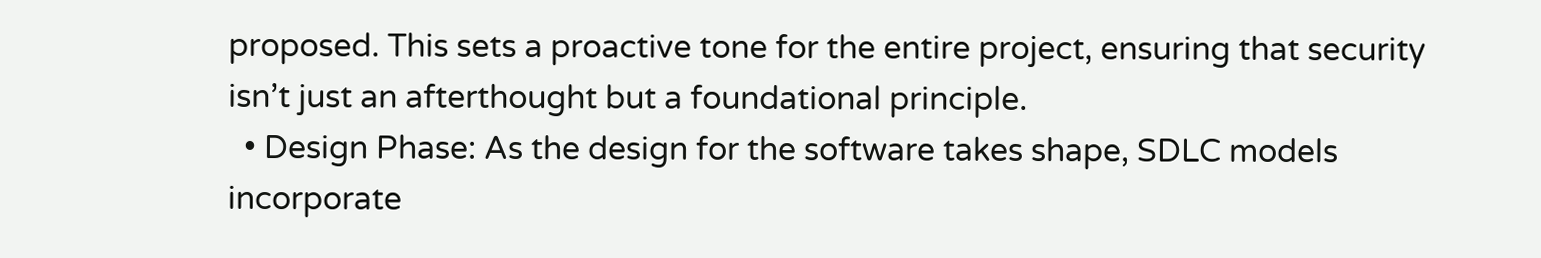proposed. This sets a proactive tone for the entire project, ensuring that security isn’t just an afterthought but a foundational principle.
  • Design Phase: As the design for the software takes shape, SDLC models incorporate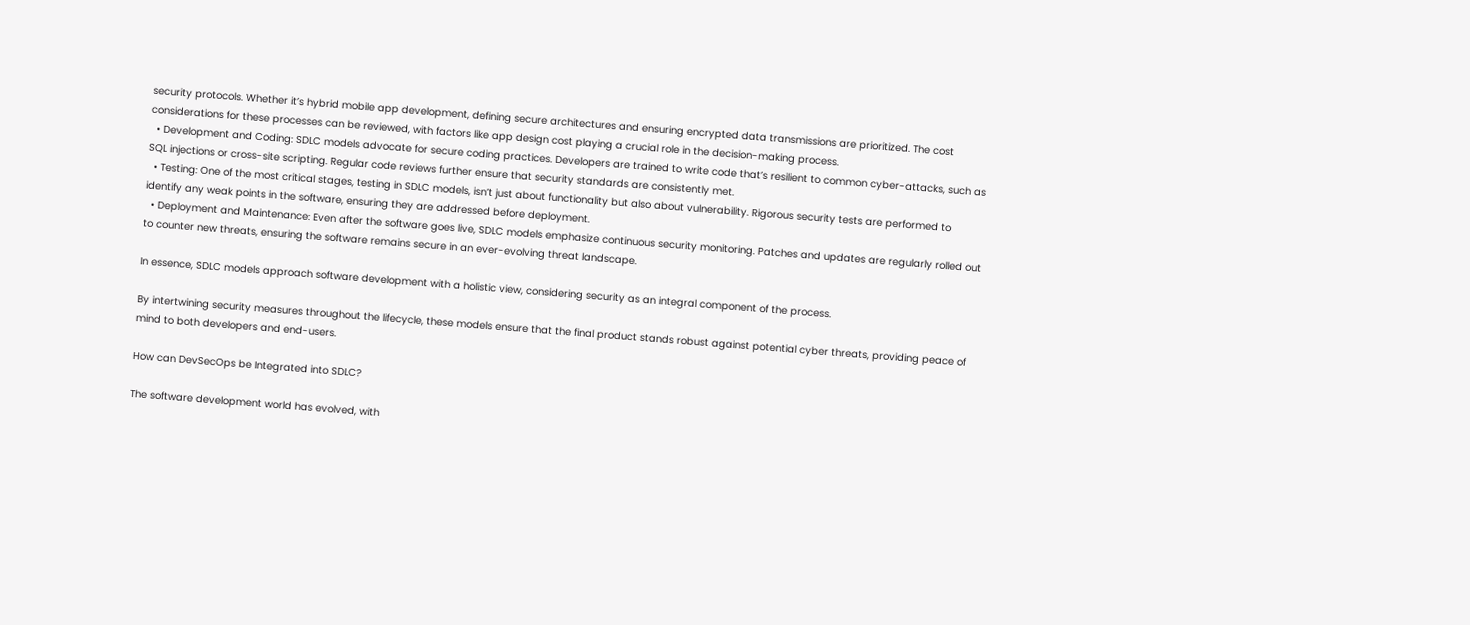security protocols. Whether it’s hybrid mobile app development, defining secure architectures and ensuring encrypted data transmissions are prioritized. The cost considerations for these processes can be reviewed, with factors like app design cost playing a crucial role in the decision-making process.
  • Development and Coding: SDLC models advocate for secure coding practices. Developers are trained to write code that’s resilient to common cyber-attacks, such as SQL injections or cross-site scripting. Regular code reviews further ensure that security standards are consistently met.
  • Testing: One of the most critical stages, testing in SDLC models, isn’t just about functionality but also about vulnerability. Rigorous security tests are performed to identify any weak points in the software, ensuring they are addressed before deployment.
  • Deployment and Maintenance: Even after the software goes live, SDLC models emphasize continuous security monitoring. Patches and updates are regularly rolled out to counter new threats, ensuring the software remains secure in an ever-evolving threat landscape.

In essence, SDLC models approach software development with a holistic view, considering security as an integral component of the process.

By intertwining security measures throughout the lifecycle, these models ensure that the final product stands robust against potential cyber threats, providing peace of mind to both developers and end-users.

How can DevSecOps be Integrated into SDLC?

The software development world has evolved, with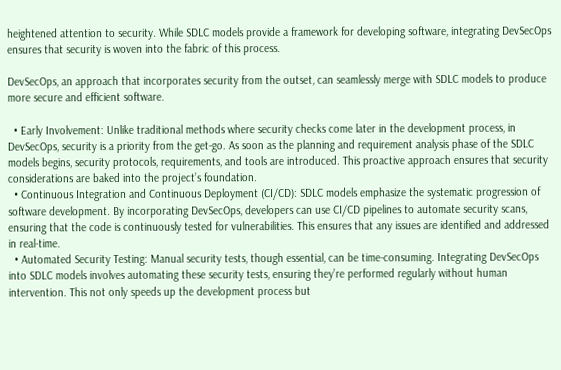heightened attention to security. While SDLC models provide a framework for developing software, integrating DevSecOps ensures that security is woven into the fabric of this process.

DevSecOps, an approach that incorporates security from the outset, can seamlessly merge with SDLC models to produce more secure and efficient software.

  • Early Involvement: Unlike traditional methods where security checks come later in the development process, in DevSecOps, security is a priority from the get-go. As soon as the planning and requirement analysis phase of the SDLC models begins, security protocols, requirements, and tools are introduced. This proactive approach ensures that security considerations are baked into the project’s foundation.
  • Continuous Integration and Continuous Deployment (CI/CD): SDLC models emphasize the systematic progression of software development. By incorporating DevSecOps, developers can use CI/CD pipelines to automate security scans, ensuring that the code is continuously tested for vulnerabilities. This ensures that any issues are identified and addressed in real-time.
  • Automated Security Testing: Manual security tests, though essential, can be time-consuming. Integrating DevSecOps into SDLC models involves automating these security tests, ensuring they’re performed regularly without human intervention. This not only speeds up the development process but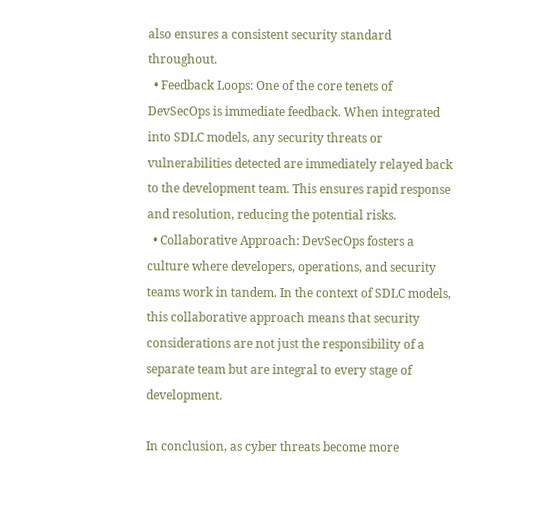also ensures a consistent security standard throughout.
  • Feedback Loops: One of the core tenets of DevSecOps is immediate feedback. When integrated into SDLC models, any security threats or vulnerabilities detected are immediately relayed back to the development team. This ensures rapid response and resolution, reducing the potential risks.
  • Collaborative Approach: DevSecOps fosters a culture where developers, operations, and security teams work in tandem. In the context of SDLC models, this collaborative approach means that security considerations are not just the responsibility of a separate team but are integral to every stage of development.

In conclusion, as cyber threats become more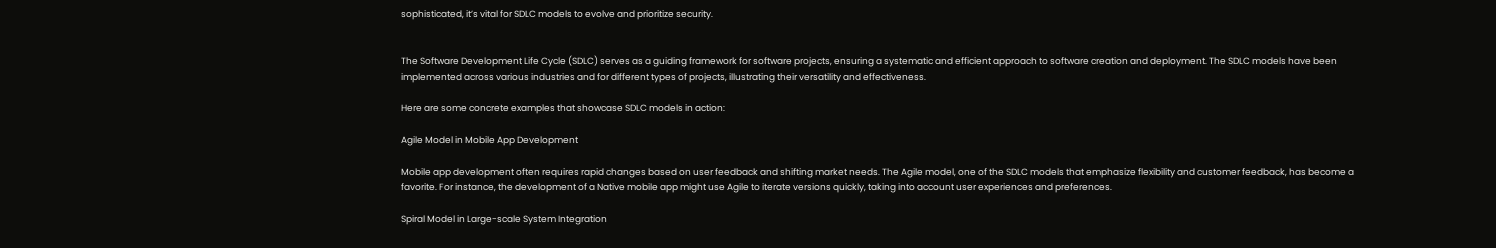sophisticated, it’s vital for SDLC models to evolve and prioritize security.


The Software Development Life Cycle (SDLC) serves as a guiding framework for software projects, ensuring a systematic and efficient approach to software creation and deployment. The SDLC models have been implemented across various industries and for different types of projects, illustrating their versatility and effectiveness.

Here are some concrete examples that showcase SDLC models in action:

Agile Model in Mobile App Development

Mobile app development often requires rapid changes based on user feedback and shifting market needs. The Agile model, one of the SDLC models that emphasize flexibility and customer feedback, has become a favorite. For instance, the development of a Native mobile app might use Agile to iterate versions quickly, taking into account user experiences and preferences.

Spiral Model in Large-scale System Integration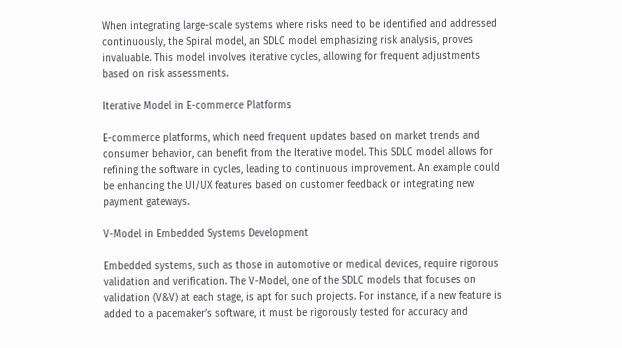When integrating large-scale systems where risks need to be identified and addressed continuously, the Spiral model, an SDLC model emphasizing risk analysis, proves invaluable. This model involves iterative cycles, allowing for frequent adjustments based on risk assessments.

Iterative Model in E-commerce Platforms

E-commerce platforms, which need frequent updates based on market trends and consumer behavior, can benefit from the Iterative model. This SDLC model allows for refining the software in cycles, leading to continuous improvement. An example could be enhancing the UI/UX features based on customer feedback or integrating new payment gateways.

V-Model in Embedded Systems Development

Embedded systems, such as those in automotive or medical devices, require rigorous validation and verification. The V-Model, one of the SDLC models that focuses on validation (V&V) at each stage, is apt for such projects. For instance, if a new feature is added to a pacemaker’s software, it must be rigorously tested for accuracy and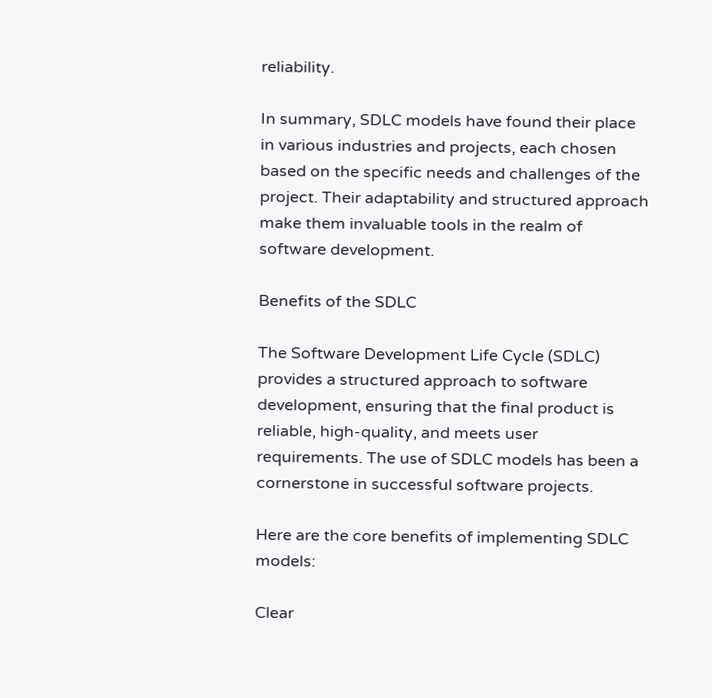reliability.

In summary, SDLC models have found their place in various industries and projects, each chosen based on the specific needs and challenges of the project. Their adaptability and structured approach make them invaluable tools in the realm of software development.

Benefits of the SDLC

The Software Development Life Cycle (SDLC) provides a structured approach to software development, ensuring that the final product is reliable, high-quality, and meets user requirements. The use of SDLC models has been a cornerstone in successful software projects.

Here are the core benefits of implementing SDLC models:

Clear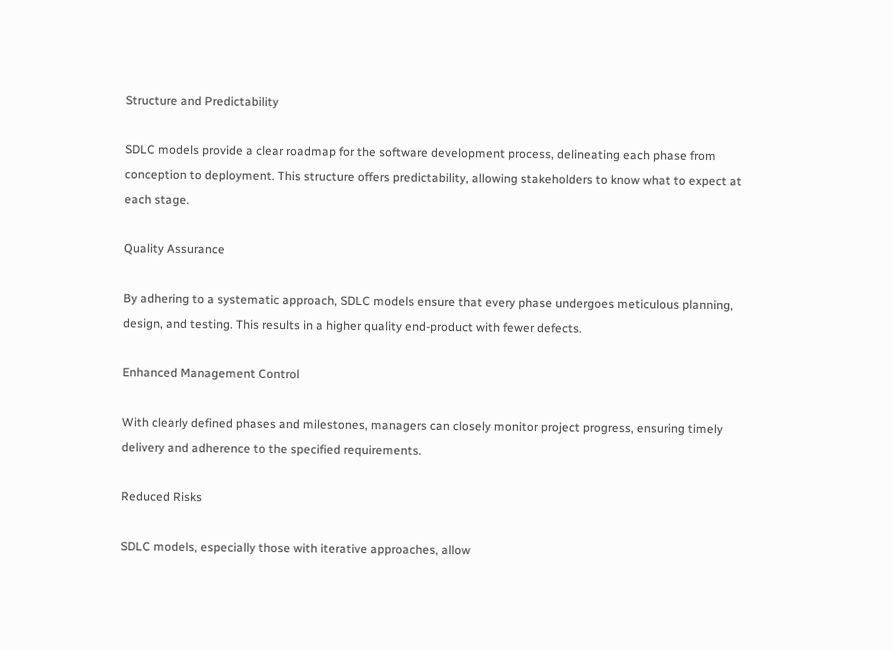Structure and Predictability

SDLC models provide a clear roadmap for the software development process, delineating each phase from conception to deployment. This structure offers predictability, allowing stakeholders to know what to expect at each stage.

Quality Assurance

By adhering to a systematic approach, SDLC models ensure that every phase undergoes meticulous planning, design, and testing. This results in a higher quality end-product with fewer defects.

Enhanced Management Control

With clearly defined phases and milestones, managers can closely monitor project progress, ensuring timely delivery and adherence to the specified requirements.

Reduced Risks

SDLC models, especially those with iterative approaches, allow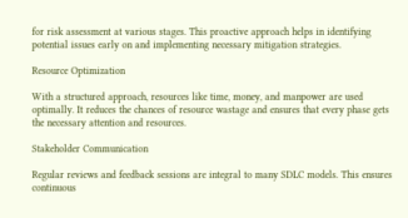for risk assessment at various stages. This proactive approach helps in identifying potential issues early on and implementing necessary mitigation strategies.

Resource Optimization

With a structured approach, resources like time, money, and manpower are used optimally. It reduces the chances of resource wastage and ensures that every phase gets the necessary attention and resources.

Stakeholder Communication

Regular reviews and feedback sessions are integral to many SDLC models. This ensures continuous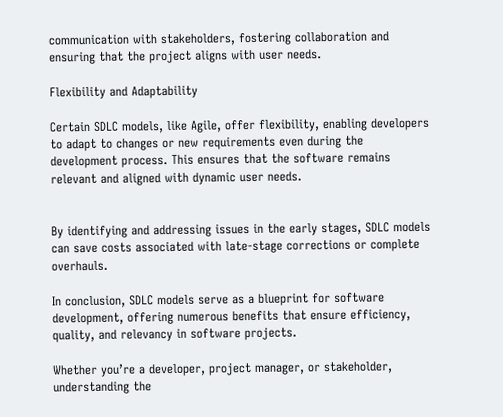communication with stakeholders, fostering collaboration and ensuring that the project aligns with user needs.

Flexibility and Adaptability

Certain SDLC models, like Agile, offer flexibility, enabling developers to adapt to changes or new requirements even during the development process. This ensures that the software remains relevant and aligned with dynamic user needs.


By identifying and addressing issues in the early stages, SDLC models can save costs associated with late-stage corrections or complete overhauls.

In conclusion, SDLC models serve as a blueprint for software development, offering numerous benefits that ensure efficiency, quality, and relevancy in software projects.

Whether you’re a developer, project manager, or stakeholder, understanding the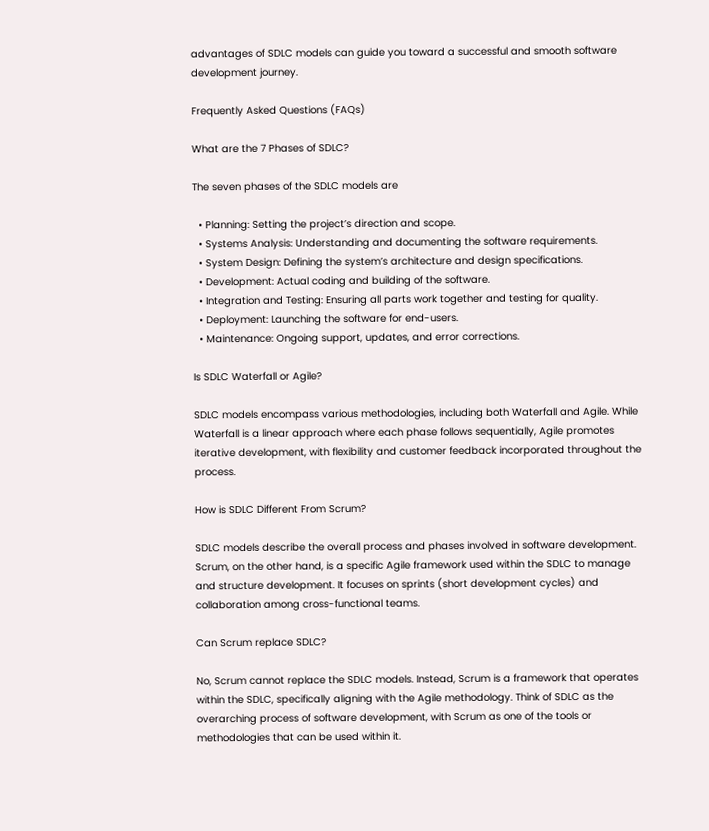advantages of SDLC models can guide you toward a successful and smooth software development journey.

Frequently Asked Questions (FAQs)

What are the 7 Phases of SDLC?

The seven phases of the SDLC models are

  • Planning: Setting the project’s direction and scope.
  • Systems Analysis: Understanding and documenting the software requirements.
  • System Design: Defining the system’s architecture and design specifications.
  • Development: Actual coding and building of the software.
  • Integration and Testing: Ensuring all parts work together and testing for quality.
  • Deployment: Launching the software for end-users.
  • Maintenance: Ongoing support, updates, and error corrections.

Is SDLC Waterfall or Agile?

SDLC models encompass various methodologies, including both Waterfall and Agile. While Waterfall is a linear approach where each phase follows sequentially, Agile promotes iterative development, with flexibility and customer feedback incorporated throughout the process.

How is SDLC Different From Scrum?

SDLC models describe the overall process and phases involved in software development. Scrum, on the other hand, is a specific Agile framework used within the SDLC to manage and structure development. It focuses on sprints (short development cycles) and collaboration among cross-functional teams.

Can Scrum replace SDLC?

No, Scrum cannot replace the SDLC models. Instead, Scrum is a framework that operates within the SDLC, specifically aligning with the Agile methodology. Think of SDLC as the overarching process of software development, with Scrum as one of the tools or methodologies that can be used within it.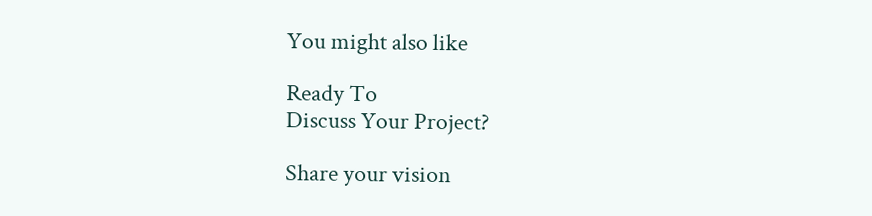You might also like

Ready To
Discuss Your Project?

Share your vision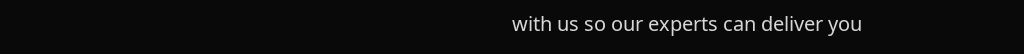with us so our experts can deliver you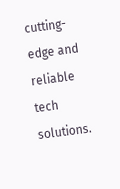cutting-edge and reliable tech solutions.